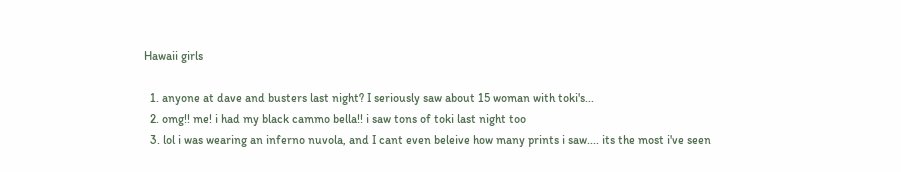Hawaii girls

  1. anyone at dave and busters last night? I seriously saw about 15 woman with toki's...
  2. omg!! me! i had my black cammo bella!! i saw tons of toki last night too
  3. lol i was wearing an inferno nuvola, and I cant even beleive how many prints i saw.... its the most i've seen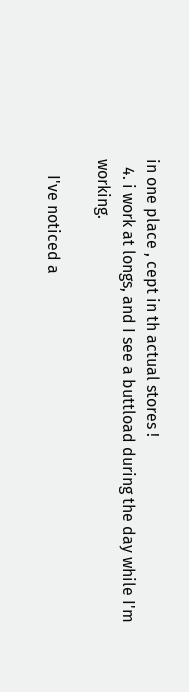in one place , cept in th actual stores !
  4. i work at longs, and I see a buttload during the day while I'm working.

    I've noticed a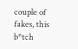couple of fakes, this b*tch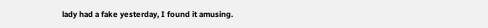lady had a fake yesterday, I found it amusing.